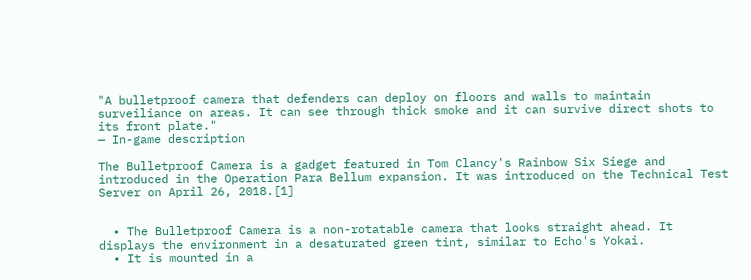"A bulletproof camera that defenders can deploy on floors and walls to maintain surveiliance on areas. It can see through thick smoke and it can survive direct shots to its front plate."
— In-game description

The Bulletproof Camera is a gadget featured in Tom Clancy's Rainbow Six Siege and introduced in the Operation Para Bellum expansion. It was introduced on the Technical Test Server on April 26, 2018.[1]


  • The Bulletproof Camera is a non-rotatable camera that looks straight ahead. It displays the environment in a desaturated green tint, similar to Echo's Yokai.
  • It is mounted in a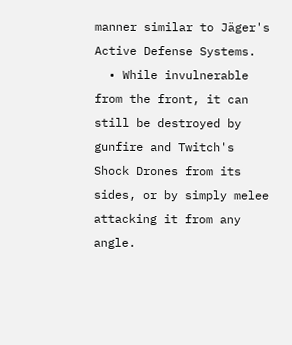manner similar to Jäger's Active Defense Systems.
  • While invulnerable from the front, it can still be destroyed by gunfire and Twitch's Shock Drones from its sides, or by simply melee attacking it from any angle.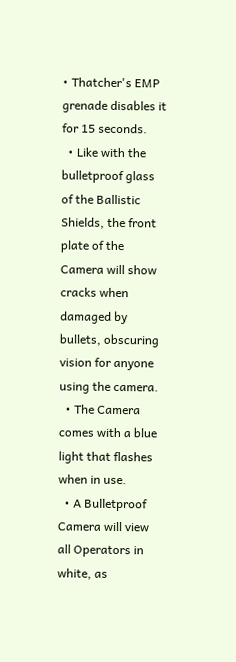• Thatcher's EMP grenade disables it for 15 seconds.
  • Like with the bulletproof glass of the Ballistic Shields, the front plate of the Camera will show cracks when damaged by bullets, obscuring vision for anyone using the camera.
  • The Camera comes with a blue light that flashes when in use.
  • A Bulletproof Camera will view all Operators in white, as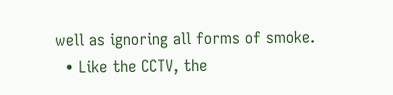well as ignoring all forms of smoke.
  • Like the CCTV, the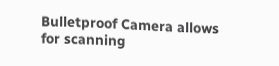Bulletproof Camera allows for scanning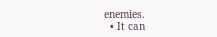enemies.
  • It can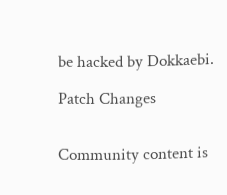be hacked by Dokkaebi.

Patch Changes


Community content is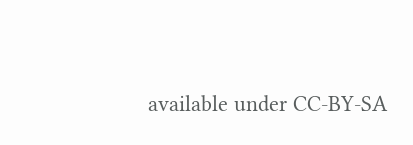available under CC-BY-SA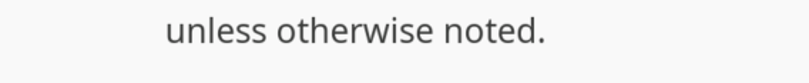unless otherwise noted.